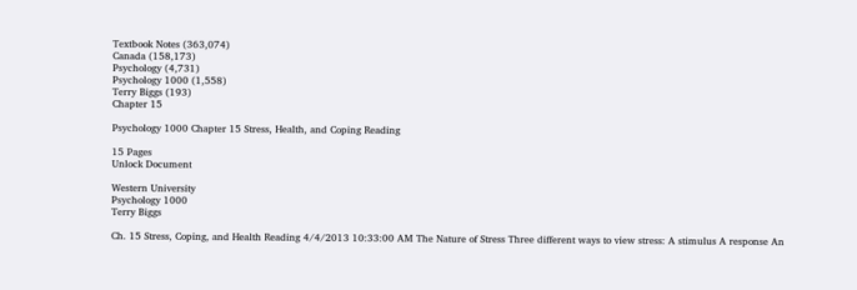Textbook Notes (363,074)
Canada (158,173)
Psychology (4,731)
Psychology 1000 (1,558)
Terry Biggs (193)
Chapter 15

Psychology 1000 Chapter 15 Stress, Health, and Coping Reading

15 Pages
Unlock Document

Western University
Psychology 1000
Terry Biggs

Ch. 15 Stress, Coping, and Health Reading 4/4/2013 10:33:00 AM The Nature of Stress Three different ways to view stress: A stimulus A response An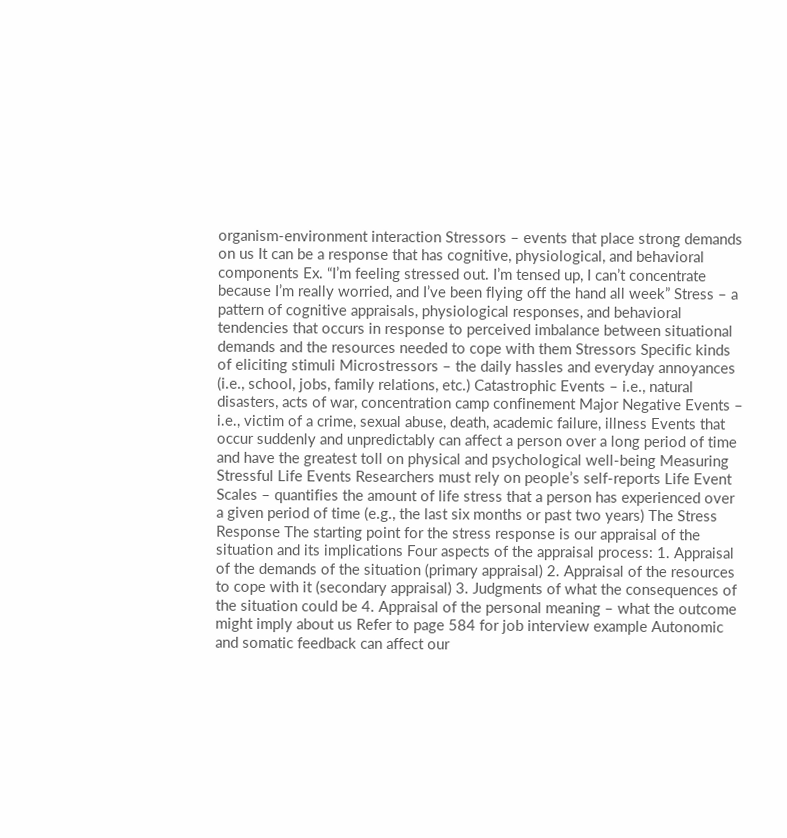organism-environment interaction Stressors – events that place strong demands on us It can be a response that has cognitive, physiological, and behavioral components Ex. “I’m feeling stressed out. I’m tensed up, I can’t concentrate because I’m really worried, and I’ve been flying off the hand all week” Stress – a pattern of cognitive appraisals, physiological responses, and behavioral tendencies that occurs in response to perceived imbalance between situational demands and the resources needed to cope with them Stressors Specific kinds of eliciting stimuli Microstressors – the daily hassles and everyday annoyances (i.e., school, jobs, family relations, etc.) Catastrophic Events – i.e., natural disasters, acts of war, concentration camp confinement Major Negative Events – i.e., victim of a crime, sexual abuse, death, academic failure, illness Events that occur suddenly and unpredictably can affect a person over a long period of time and have the greatest toll on physical and psychological well-being Measuring Stressful Life Events Researchers must rely on people’s self-reports Life Event Scales – quantifies the amount of life stress that a person has experienced over a given period of time (e.g., the last six months or past two years) The Stress Response The starting point for the stress response is our appraisal of the situation and its implications Four aspects of the appraisal process: 1. Appraisal of the demands of the situation (primary appraisal) 2. Appraisal of the resources to cope with it (secondary appraisal) 3. Judgments of what the consequences of the situation could be 4. Appraisal of the personal meaning – what the outcome might imply about us Refer to page 584 for job interview example Autonomic and somatic feedback can affect our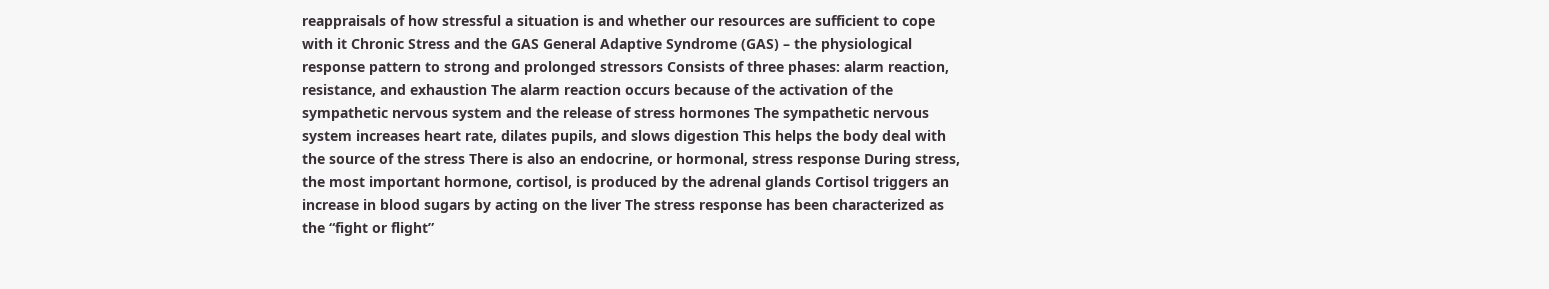reappraisals of how stressful a situation is and whether our resources are sufficient to cope with it Chronic Stress and the GAS General Adaptive Syndrome (GAS) – the physiological response pattern to strong and prolonged stressors Consists of three phases: alarm reaction, resistance, and exhaustion The alarm reaction occurs because of the activation of the sympathetic nervous system and the release of stress hormones The sympathetic nervous system increases heart rate, dilates pupils, and slows digestion This helps the body deal with the source of the stress There is also an endocrine, or hormonal, stress response During stress, the most important hormone, cortisol, is produced by the adrenal glands Cortisol triggers an increase in blood sugars by acting on the liver The stress response has been characterized as the “fight or flight”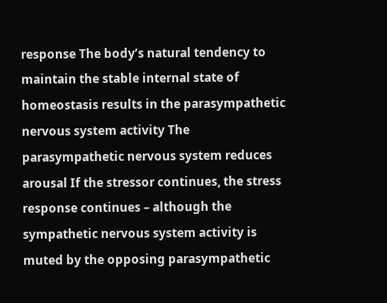response The body’s natural tendency to maintain the stable internal state of homeostasis results in the parasympathetic nervous system activity The parasympathetic nervous system reduces arousal If the stressor continues, the stress response continues – although the sympathetic nervous system activity is muted by the opposing parasympathetic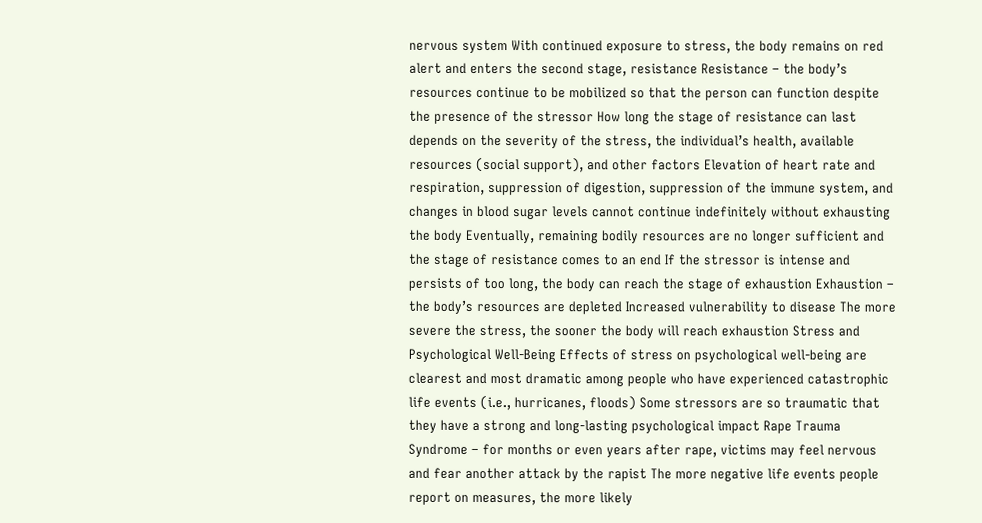nervous system With continued exposure to stress, the body remains on red alert and enters the second stage, resistance Resistance – the body’s resources continue to be mobilized so that the person can function despite the presence of the stressor How long the stage of resistance can last depends on the severity of the stress, the individual’s health, available resources (social support), and other factors Elevation of heart rate and respiration, suppression of digestion, suppression of the immune system, and changes in blood sugar levels cannot continue indefinitely without exhausting the body Eventually, remaining bodily resources are no longer sufficient and the stage of resistance comes to an end If the stressor is intense and persists of too long, the body can reach the stage of exhaustion Exhaustion – the body’s resources are depleted Increased vulnerability to disease The more severe the stress, the sooner the body will reach exhaustion Stress and Psychological Well-Being Effects of stress on psychological well-being are clearest and most dramatic among people who have experienced catastrophic life events (i.e., hurricanes, floods) Some stressors are so traumatic that they have a strong and long-lasting psychological impact Rape Trauma Syndrome – for months or even years after rape, victims may feel nervous and fear another attack by the rapist The more negative life events people report on measures, the more likely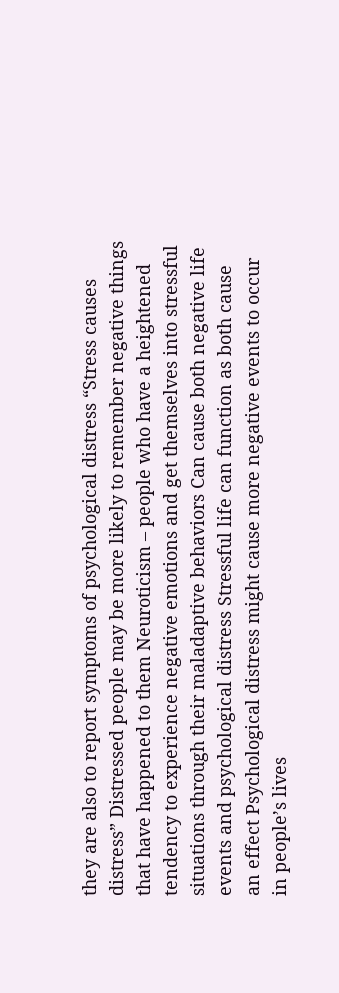they are also to report symptoms of psychological distress “Stress causes distress” Distressed people may be more likely to remember negative things that have happened to them Neuroticism – people who have a heightened tendency to experience negative emotions and get themselves into stressful situations through their maladaptive behaviors Can cause both negative life events and psychological distress Stressful life can function as both cause an effect Psychological distress might cause more negative events to occur in people’s lives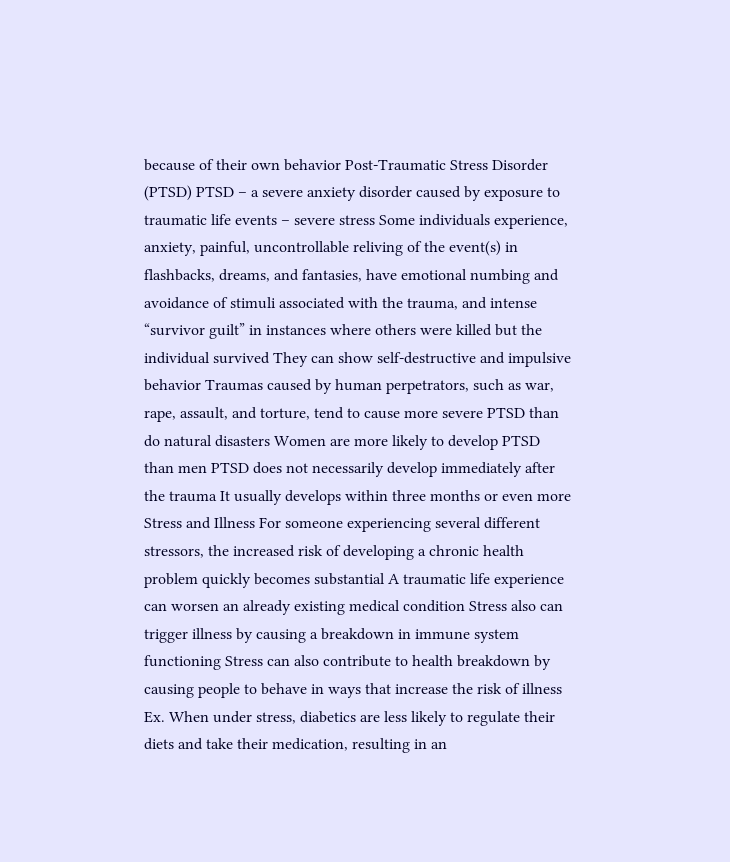because of their own behavior Post-Traumatic Stress Disorder (PTSD) PTSD – a severe anxiety disorder caused by exposure to traumatic life events – severe stress Some individuals experience, anxiety, painful, uncontrollable reliving of the event(s) in flashbacks, dreams, and fantasies, have emotional numbing and avoidance of stimuli associated with the trauma, and intense “survivor guilt” in instances where others were killed but the individual survived They can show self-destructive and impulsive behavior Traumas caused by human perpetrators, such as war, rape, assault, and torture, tend to cause more severe PTSD than do natural disasters Women are more likely to develop PTSD than men PTSD does not necessarily develop immediately after the trauma It usually develops within three months or even more Stress and Illness For someone experiencing several different stressors, the increased risk of developing a chronic health problem quickly becomes substantial A traumatic life experience can worsen an already existing medical condition Stress also can trigger illness by causing a breakdown in immune system functioning Stress can also contribute to health breakdown by causing people to behave in ways that increase the risk of illness Ex. When under stress, diabetics are less likely to regulate their diets and take their medication, resulting in an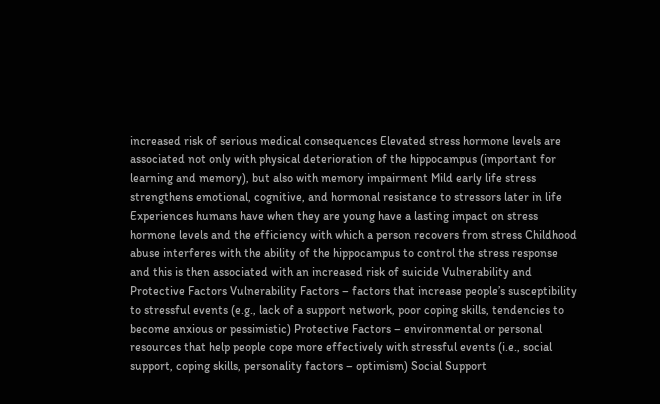increased risk of serious medical consequences Elevated stress hormone levels are associated not only with physical deterioration of the hippocampus (important for learning and memory), but also with memory impairment Mild early life stress strengthens emotional, cognitive, and hormonal resistance to stressors later in life Experiences humans have when they are young have a lasting impact on stress hormone levels and the efficiency with which a person recovers from stress Childhood abuse interferes with the ability of the hippocampus to control the stress response and this is then associated with an increased risk of suicide Vulnerability and Protective Factors Vulnerability Factors – factors that increase people’s susceptibility to stressful events (e.g., lack of a support network, poor coping skills, tendencies to become anxious or pessimistic) Protective Factors – environmental or personal resources that help people cope more effectively with stressful events (i.e., social support, coping skills, personality factors – optimism) Social Support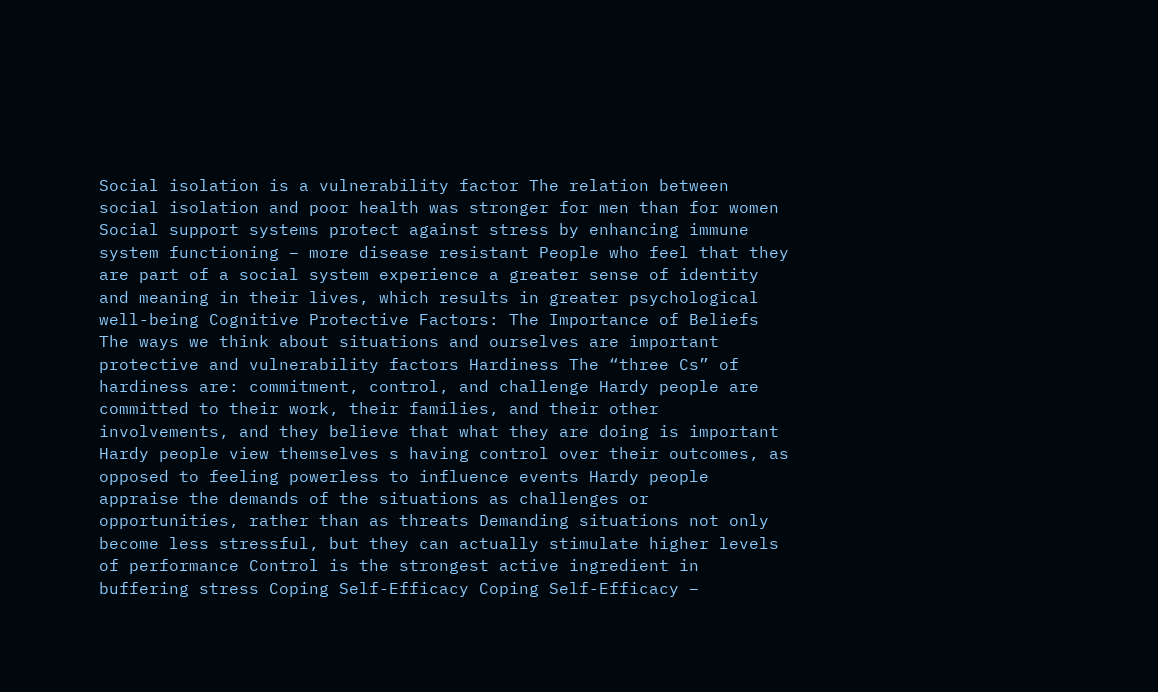Social isolation is a vulnerability factor The relation between social isolation and poor health was stronger for men than for women Social support systems protect against stress by enhancing immune system functioning – more disease resistant People who feel that they are part of a social system experience a greater sense of identity and meaning in their lives, which results in greater psychological well-being Cognitive Protective Factors: The Importance of Beliefs The ways we think about situations and ourselves are important protective and vulnerability factors Hardiness The “three Cs” of hardiness are: commitment, control, and challenge Hardy people are committed to their work, their families, and their other involvements, and they believe that what they are doing is important Hardy people view themselves s having control over their outcomes, as opposed to feeling powerless to influence events Hardy people appraise the demands of the situations as challenges or opportunities, rather than as threats Demanding situations not only become less stressful, but they can actually stimulate higher levels of performance Control is the strongest active ingredient in buffering stress Coping Self-Efficacy Coping Self-Efficacy –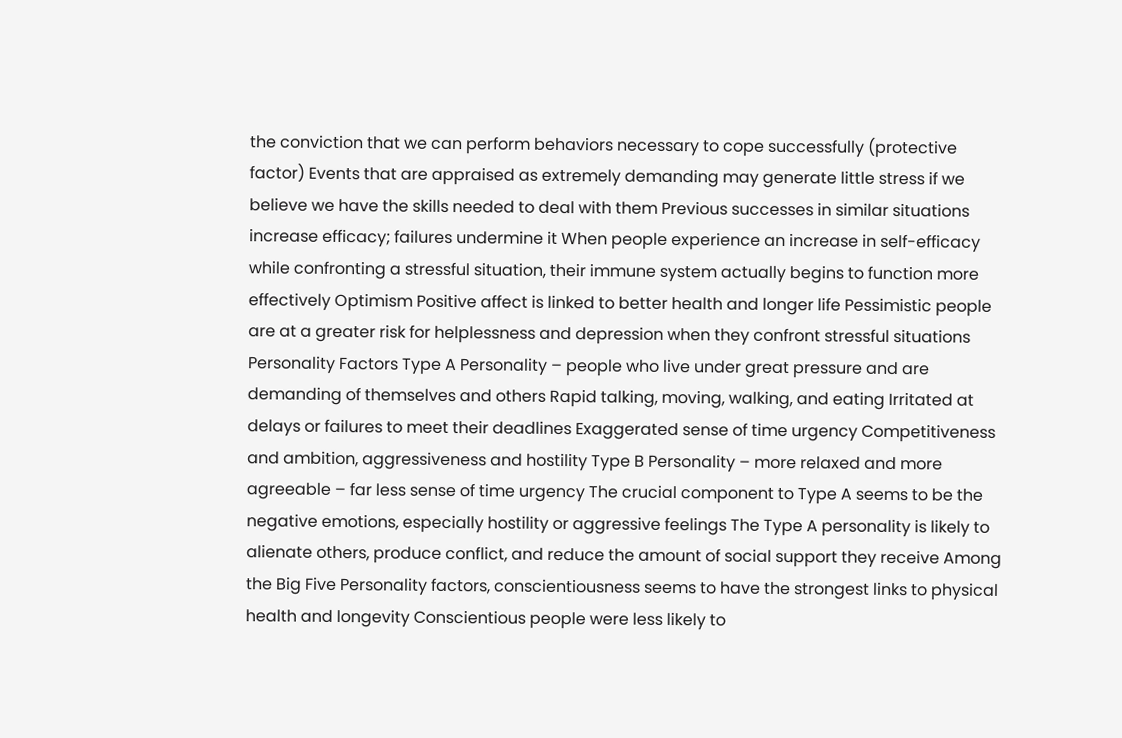the conviction that we can perform behaviors necessary to cope successfully (protective factor) Events that are appraised as extremely demanding may generate little stress if we believe we have the skills needed to deal with them Previous successes in similar situations increase efficacy; failures undermine it When people experience an increase in self-efficacy while confronting a stressful situation, their immune system actually begins to function more effectively Optimism Positive affect is linked to better health and longer life Pessimistic people are at a greater risk for helplessness and depression when they confront stressful situations Personality Factors Type A Personality – people who live under great pressure and are demanding of themselves and others Rapid talking, moving, walking, and eating Irritated at delays or failures to meet their deadlines Exaggerated sense of time urgency Competitiveness and ambition, aggressiveness and hostility Type B Personality – more relaxed and more agreeable – far less sense of time urgency The crucial component to Type A seems to be the negative emotions, especially hostility or aggressive feelings The Type A personality is likely to alienate others, produce conflict, and reduce the amount of social support they receive Among the Big Five Personality factors, conscientiousness seems to have the strongest links to physical health and longevity Conscientious people were less likely to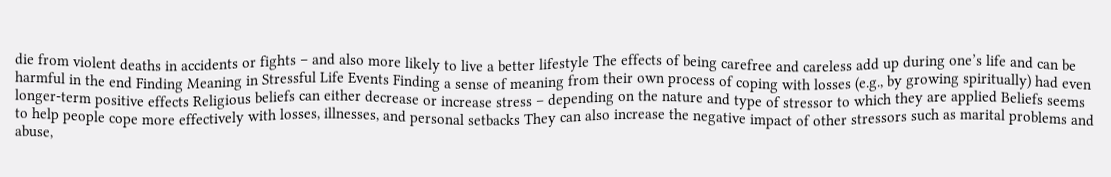die from violent deaths in accidents or fights – and also more likely to live a better lifestyle The effects of being carefree and careless add up during one’s life and can be harmful in the end Finding Meaning in Stressful Life Events Finding a sense of meaning from their own process of coping with losses (e.g., by growing spiritually) had even longer-term positive effects Religious beliefs can either decrease or increase stress – depending on the nature and type of stressor to which they are applied Beliefs seems to help people cope more effectively with losses, illnesses, and personal setbacks They can also increase the negative impact of other stressors such as marital problems and abuse,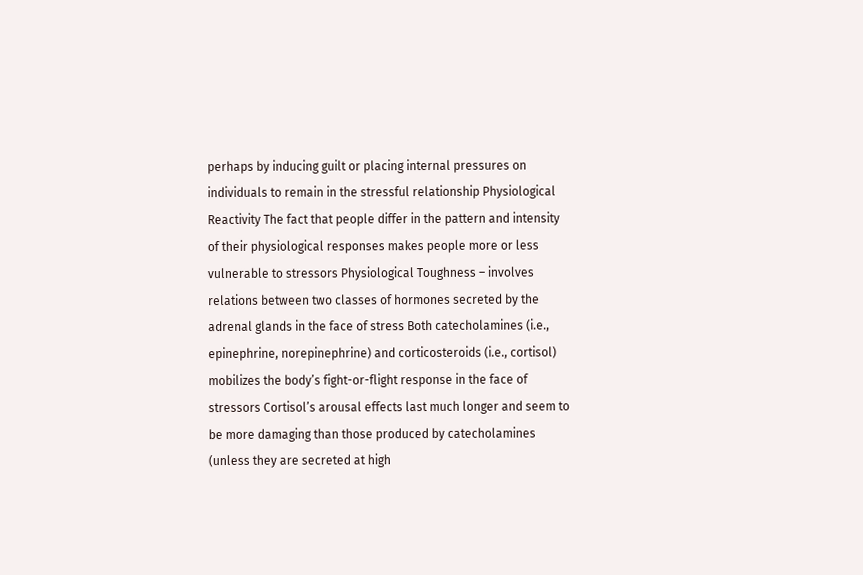perhaps by inducing guilt or placing internal pressures on individuals to remain in the stressful relationship Physiological Reactivity The fact that people differ in the pattern and intensity of their physiological responses makes people more or less vulnerable to stressors Physiological Toughness – involves relations between two classes of hormones secreted by the adrenal glands in the face of stress Both catecholamines (i.e., epinephrine, norepinephrine) and corticosteroids (i.e., cortisol) mobilizes the body’s fight-or-flight response in the face of stressors Cortisol’s arousal effects last much longer and seem to be more damaging than those produced by catecholamines (unless they are secreted at high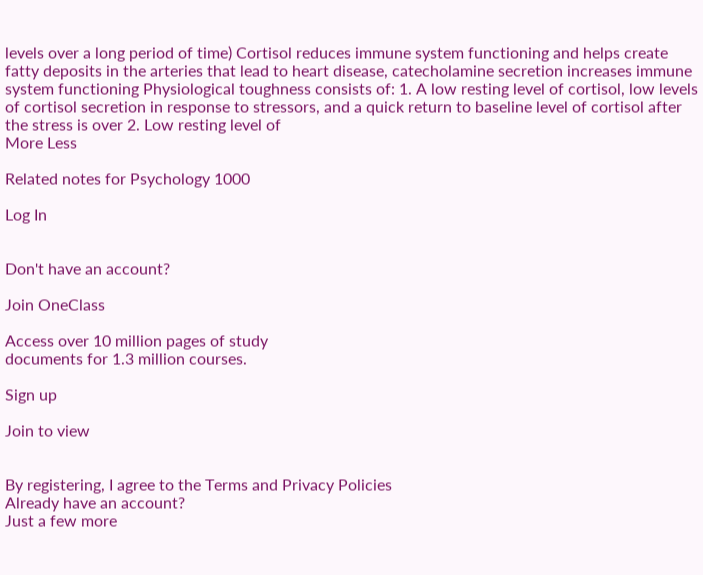levels over a long period of time) Cortisol reduces immune system functioning and helps create fatty deposits in the arteries that lead to heart disease, catecholamine secretion increases immune system functioning Physiological toughness consists of: 1. A low resting level of cortisol, low levels of cortisol secretion in response to stressors, and a quick return to baseline level of cortisol after the stress is over 2. Low resting level of
More Less

Related notes for Psychology 1000

Log In


Don't have an account?

Join OneClass

Access over 10 million pages of study
documents for 1.3 million courses.

Sign up

Join to view


By registering, I agree to the Terms and Privacy Policies
Already have an account?
Just a few more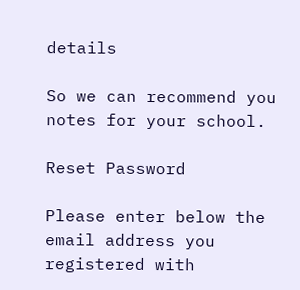details

So we can recommend you notes for your school.

Reset Password

Please enter below the email address you registered with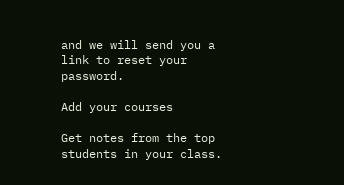and we will send you a link to reset your password.

Add your courses

Get notes from the top students in your class.